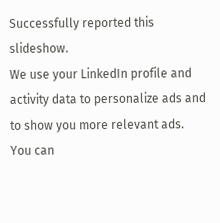Successfully reported this slideshow.
We use your LinkedIn profile and activity data to personalize ads and to show you more relevant ads. You can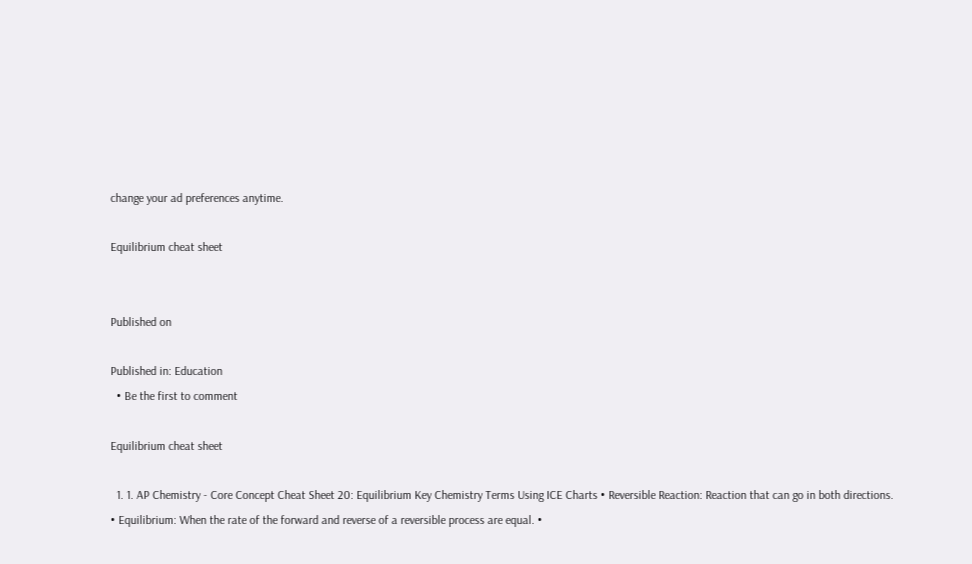change your ad preferences anytime.

Equilibrium cheat sheet


Published on

Published in: Education
  • Be the first to comment

Equilibrium cheat sheet

  1. 1. AP Chemistry - Core Concept Cheat Sheet 20: Equilibrium Key Chemistry Terms Using ICE Charts • Reversible Reaction: Reaction that can go in both directions. • Equilibrium: When the rate of the forward and reverse of a reversible process are equal. •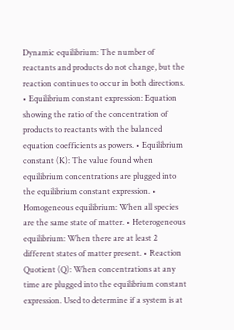Dynamic equilibrium: The number of reactants and products do not change, but the reaction continues to occur in both directions. • Equilibrium constant expression: Equation showing the ratio of the concentration of products to reactants with the balanced equation coefficients as powers. • Equilibrium constant (K): The value found when equilibrium concentrations are plugged into the equilibrium constant expression. • Homogeneous equilibrium: When all species are the same state of matter. • Heterogeneous equilibrium: When there are at least 2 different states of matter present. • Reaction Quotient (Q): When concentrations at any time are plugged into the equilibrium constant expression. Used to determine if a system is at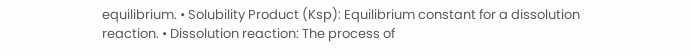equilibrium. • Solubility Product (Ksp): Equilibrium constant for a dissolution reaction. • Dissolution reaction: The process of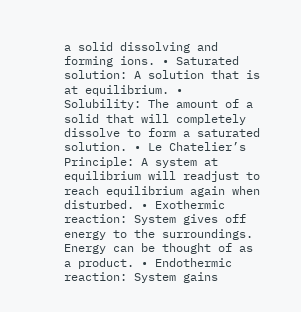a solid dissolving and forming ions. • Saturated solution: A solution that is at equilibrium. • Solubility: The amount of a solid that will completely dissolve to form a saturated solution. • Le Chatelier’s Principle: A system at equilibrium will readjust to reach equilibrium again when disturbed. • Exothermic reaction: System gives off energy to the surroundings. Energy can be thought of as a product. • Endothermic reaction: System gains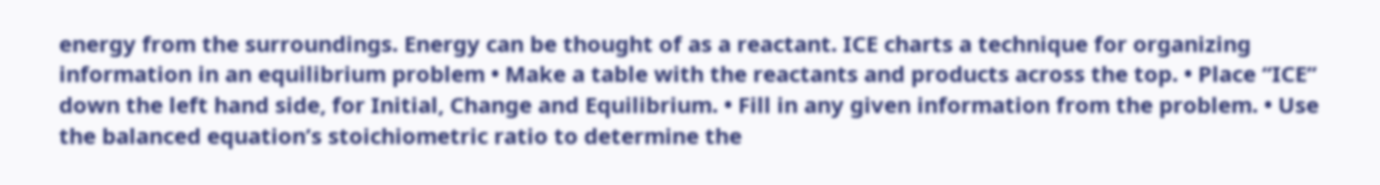energy from the surroundings. Energy can be thought of as a reactant. ICE charts a technique for organizing information in an equilibrium problem • Make a table with the reactants and products across the top. • Place “ICE” down the left hand side, for Initial, Change and Equilibrium. • Fill in any given information from the problem. • Use the balanced equation’s stoichiometric ratio to determine the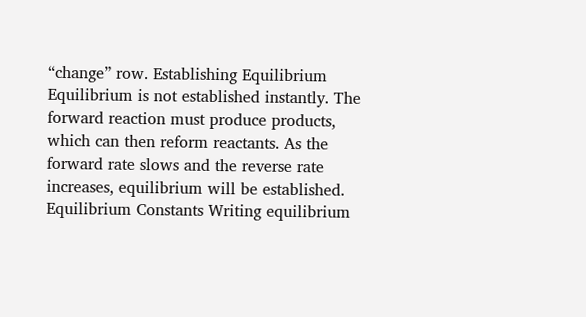“change” row. Establishing Equilibrium Equilibrium is not established instantly. The forward reaction must produce products, which can then reform reactants. As the forward rate slows and the reverse rate increases, equilibrium will be established. Equilibrium Constants Writing equilibrium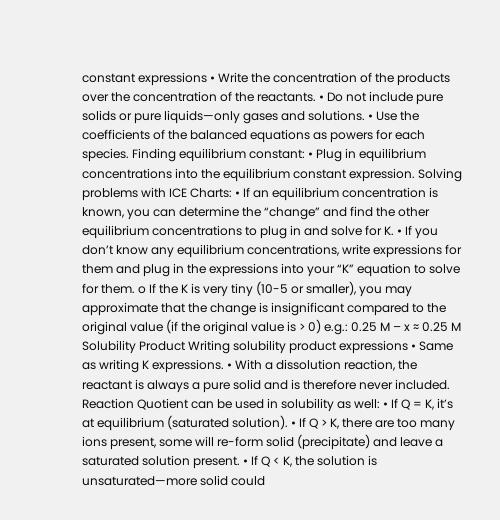constant expressions • Write the concentration of the products over the concentration of the reactants. • Do not include pure solids or pure liquids—only gases and solutions. • Use the coefficients of the balanced equations as powers for each species. Finding equilibrium constant: • Plug in equilibrium concentrations into the equilibrium constant expression. Solving problems with ICE Charts: • If an equilibrium concentration is known, you can determine the “change” and find the other equilibrium concentrations to plug in and solve for K. • If you don’t know any equilibrium concentrations, write expressions for them and plug in the expressions into your “K” equation to solve for them. o If the K is very tiny (10-5 or smaller), you may approximate that the change is insignificant compared to the original value (if the original value is > 0) e.g.: 0.25 M – x ≈ 0.25 M Solubility Product Writing solubility product expressions • Same as writing K expressions. • With a dissolution reaction, the reactant is always a pure solid and is therefore never included. Reaction Quotient can be used in solubility as well: • If Q = K, it’s at equilibrium (saturated solution). • If Q > K, there are too many ions present, some will re-form solid (precipitate) and leave a saturated solution present. • If Q < K, the solution is unsaturated—more solid could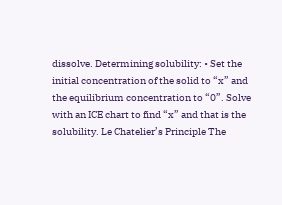dissolve. Determining solubility: • Set the initial concentration of the solid to “x” and the equilibrium concentration to “0”. Solve with an ICE chart to find “x” and that is the solubility. Le Chatelier’s Principle The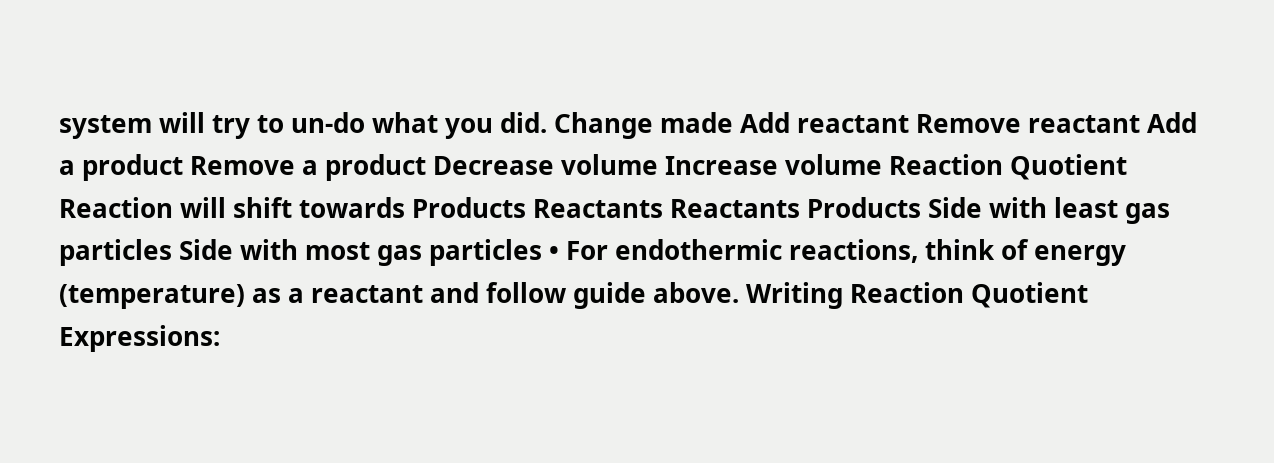system will try to un-do what you did. Change made Add reactant Remove reactant Add a product Remove a product Decrease volume Increase volume Reaction Quotient Reaction will shift towards Products Reactants Reactants Products Side with least gas particles Side with most gas particles • For endothermic reactions, think of energy (temperature) as a reactant and follow guide above. Writing Reaction Quotient Expressions: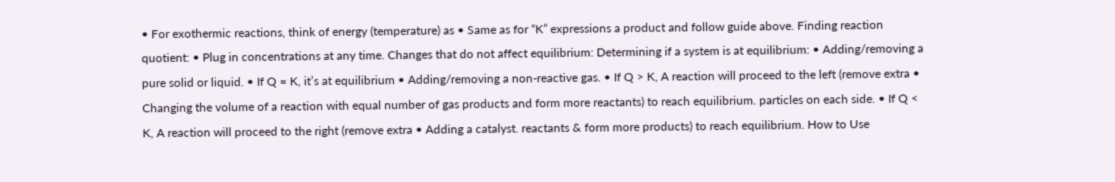• For exothermic reactions, think of energy (temperature) as • Same as for “K” expressions a product and follow guide above. Finding reaction quotient: • Plug in concentrations at any time. Changes that do not affect equilibrium: Determining if a system is at equilibrium: • Adding/removing a pure solid or liquid. • If Q = K, it’s at equilibrium • Adding/removing a non-reactive gas. • If Q > K, A reaction will proceed to the left (remove extra • Changing the volume of a reaction with equal number of gas products and form more reactants) to reach equilibrium. particles on each side. • If Q < K, A reaction will proceed to the right (remove extra • Adding a catalyst. reactants & form more products) to reach equilibrium. How to Use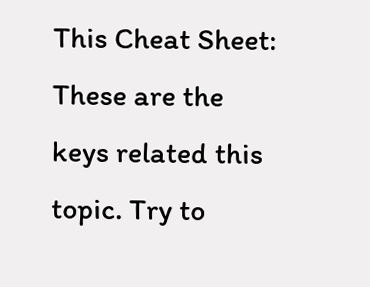This Cheat Sheet: These are the keys related this topic. Try to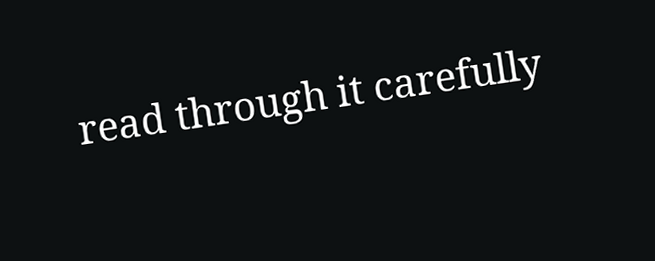read through it carefully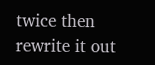twice then rewrite it out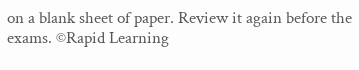on a blank sheet of paper. Review it again before the exams. ©Rapid Learning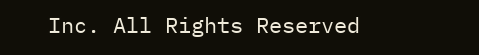Inc. All Rights Reserved